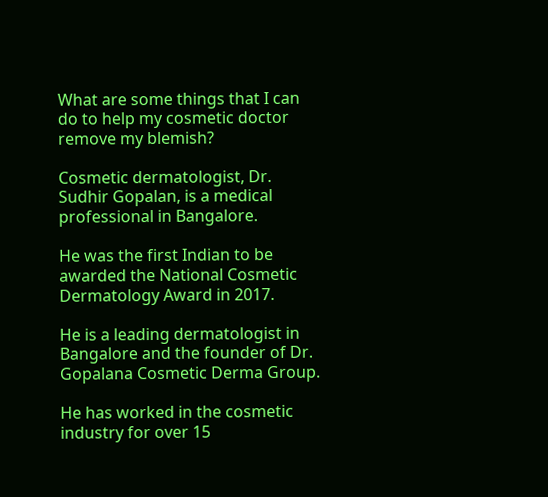What are some things that I can do to help my cosmetic doctor remove my blemish?

Cosmetic dermatologist, Dr. Sudhir Gopalan, is a medical professional in Bangalore.

He was the first Indian to be awarded the National Cosmetic Dermatology Award in 2017.

He is a leading dermatologist in Bangalore and the founder of Dr. Gopalana Cosmetic Derma Group.

He has worked in the cosmetic industry for over 15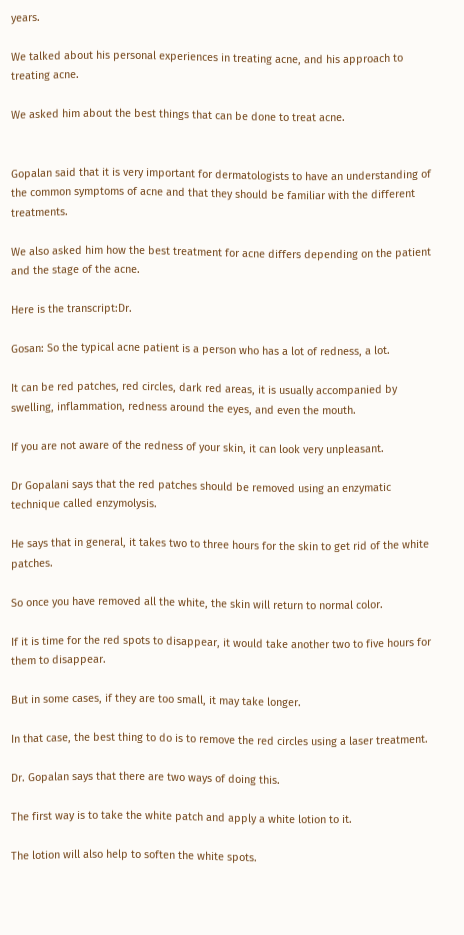years.

We talked about his personal experiences in treating acne, and his approach to treating acne.

We asked him about the best things that can be done to treat acne.


Gopalan said that it is very important for dermatologists to have an understanding of the common symptoms of acne and that they should be familiar with the different treatments.

We also asked him how the best treatment for acne differs depending on the patient and the stage of the acne.

Here is the transcript:Dr.

Gosan: So the typical acne patient is a person who has a lot of redness, a lot.

It can be red patches, red circles, dark red areas, it is usually accompanied by swelling, inflammation, redness around the eyes, and even the mouth.

If you are not aware of the redness of your skin, it can look very unpleasant.

Dr Gopalani says that the red patches should be removed using an enzymatic technique called enzymolysis.

He says that in general, it takes two to three hours for the skin to get rid of the white patches.

So once you have removed all the white, the skin will return to normal color.

If it is time for the red spots to disappear, it would take another two to five hours for them to disappear.

But in some cases, if they are too small, it may take longer.

In that case, the best thing to do is to remove the red circles using a laser treatment.

Dr. Gopalan says that there are two ways of doing this.

The first way is to take the white patch and apply a white lotion to it.

The lotion will also help to soften the white spots.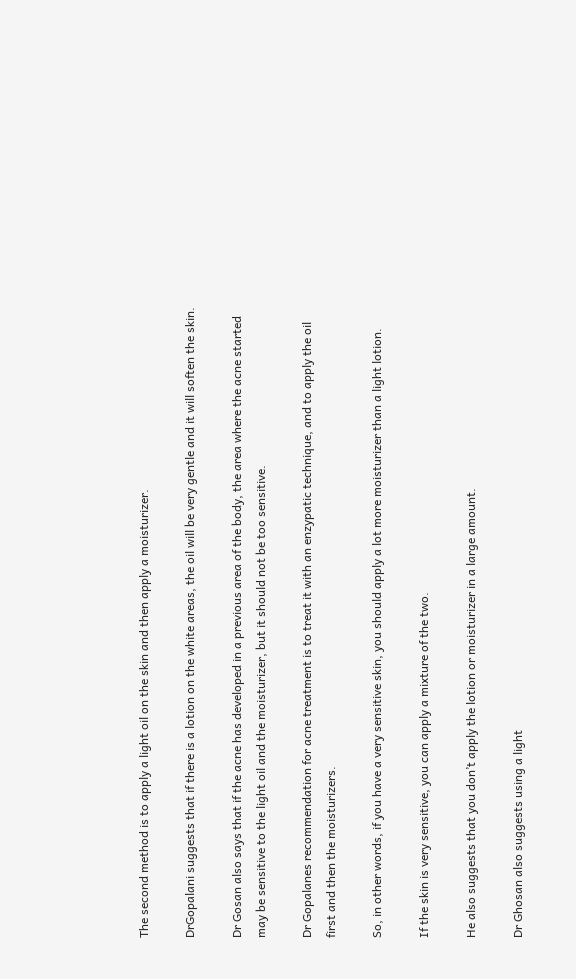The second method is to apply a light oil on the skin and then apply a moisturizer.

DrGopalani suggests that if there is a lotion on the white areas, the oil will be very gentle and it will soften the skin.

Dr Gosan also says that if the acne has developed in a previous area of the body, the area where the acne started may be sensitive to the light oil and the moisturizer, but it should not be too sensitive.

Dr Gopalanes recommendation for acne treatment is to treat it with an enzypatic technique, and to apply the oil first and then the moisturizers.

So, in other words, if you have a very sensitive skin, you should apply a lot more moisturizer than a light lotion.

If the skin is very sensitive, you can apply a mixture of the two.

He also suggests that you don’t apply the lotion or moisturizer in a large amount.

Dr Ghosan also suggests using a light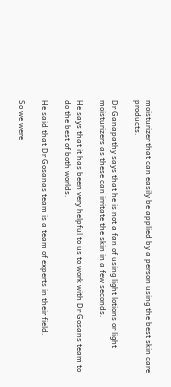moisturizer that can easily be applied by a person using the best skin care products.

Dr Ganapathy says that he is not a fan of using light lotions or light moisturizers as these can irritate the skin in a few seconds.

He says that it has been very helpful to us to work with Dr Gosans team to do the best of both worlds.

He said that Dr Gosanas team is a team of experts in their field.

So we were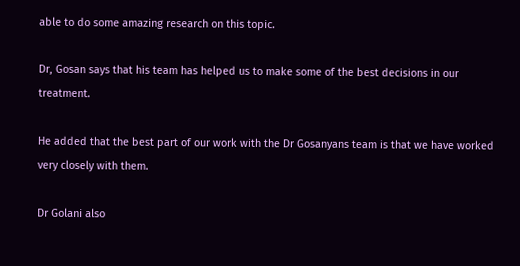able to do some amazing research on this topic.

Dr, Gosan says that his team has helped us to make some of the best decisions in our treatment.

He added that the best part of our work with the Dr Gosanyans team is that we have worked very closely with them.

Dr Golani also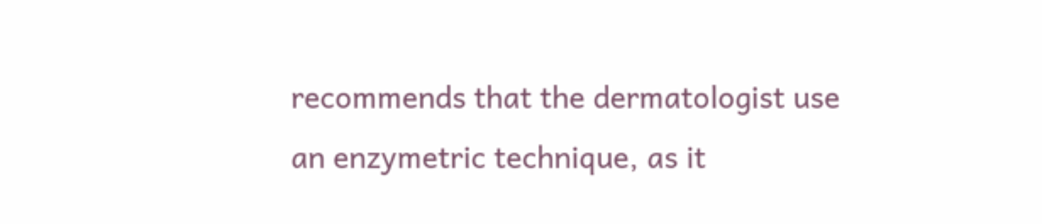recommends that the dermatologist use an enzymetric technique, as it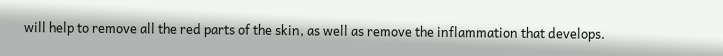will help to remove all the red parts of the skin, as well as remove the inflammation that develops.